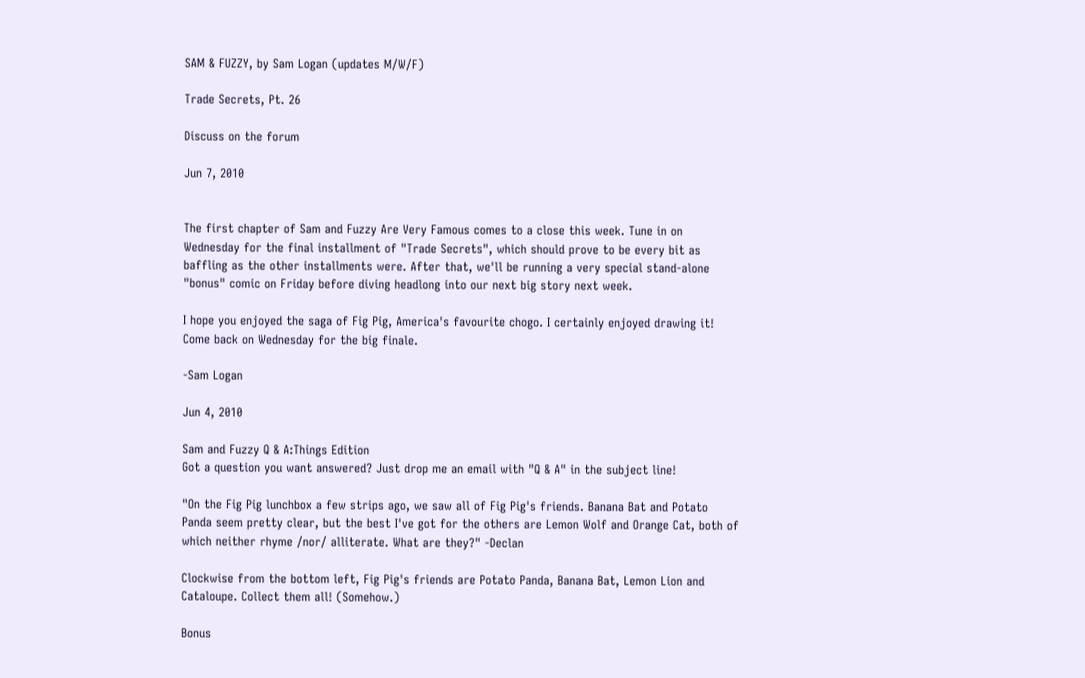SAM & FUZZY, by Sam Logan (updates M/W/F)

Trade Secrets, Pt. 26

Discuss on the forum

Jun 7, 2010


The first chapter of Sam and Fuzzy Are Very Famous comes to a close this week. Tune in on Wednesday for the final installment of "Trade Secrets", which should prove to be every bit as baffling as the other installments were. After that, we'll be running a very special stand-alone "bonus" comic on Friday before diving headlong into our next big story next week.

I hope you enjoyed the saga of Fig Pig, America's favourite chogo. I certainly enjoyed drawing it! Come back on Wednesday for the big finale.

-Sam Logan

Jun 4, 2010

Sam and Fuzzy Q & A:Things Edition
Got a question you want answered? Just drop me an email with "Q & A" in the subject line!

"On the Fig Pig lunchbox a few strips ago, we saw all of Fig Pig's friends. Banana Bat and Potato Panda seem pretty clear, but the best I've got for the others are Lemon Wolf and Orange Cat, both of which neither rhyme /nor/ alliterate. What are they?" -Declan

Clockwise from the bottom left, Fig Pig's friends are Potato Panda, Banana Bat, Lemon Lion and Cataloupe. Collect them all! (Somehow.)

Bonus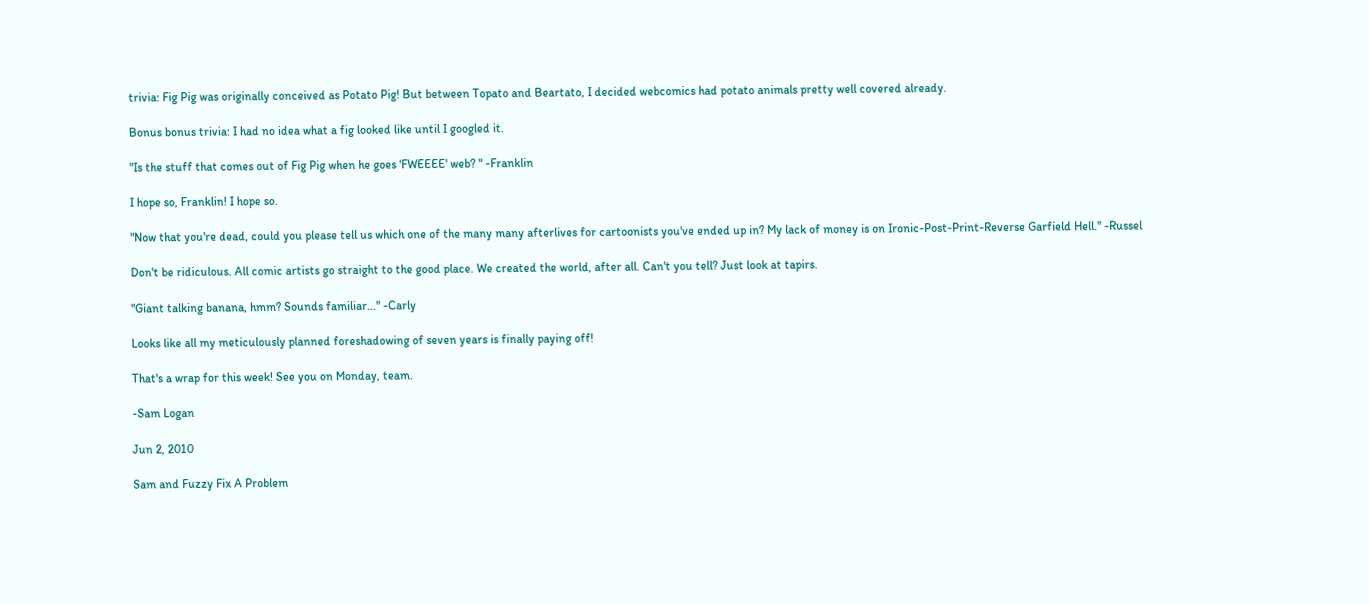trivia: Fig Pig was originally conceived as Potato Pig! But between Topato and Beartato, I decided webcomics had potato animals pretty well covered already.

Bonus bonus trivia: I had no idea what a fig looked like until I googled it.

"Is the stuff that comes out of Fig Pig when he goes 'FWEEEE' web? " -Franklin

I hope so, Franklin! I hope so.

"Now that you're dead, could you please tell us which one of the many many afterlives for cartoonists you've ended up in? My lack of money is on Ironic-Post-Print-Reverse Garfield Hell." -Russel

Don't be ridiculous. All comic artists go straight to the good place. We created the world, after all. Can't you tell? Just look at tapirs.

"Giant talking banana, hmm? Sounds familiar..." -Carly

Looks like all my meticulously planned foreshadowing of seven years is finally paying off!

That's a wrap for this week! See you on Monday, team.

-Sam Logan

Jun 2, 2010

Sam and Fuzzy Fix A Problem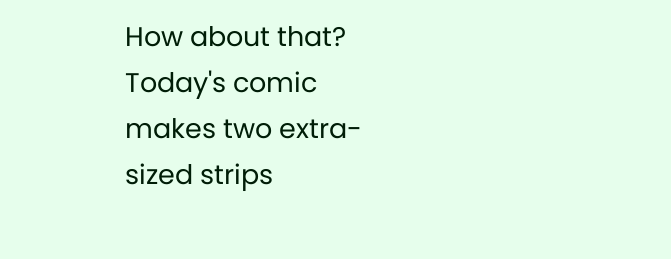How about that? Today's comic makes two extra-sized strips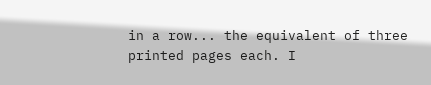in a row... the equivalent of three printed pages each. I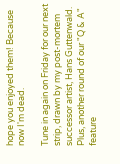hope you enjoyed them! Because now I'm dead.

Tune in again on Friday for our next strip, drawn by my post-mortem successor artist, Hans Guttenwald. Plus, another round of our "Q & A" feature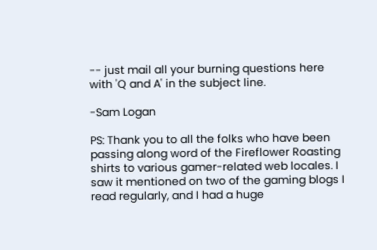-- just mail all your burning questions here with 'Q and A' in the subject line.

-Sam Logan

PS: Thank you to all the folks who have been passing along word of the Fireflower Roasting shirts to various gamer-related web locales. I saw it mentioned on two of the gaming blogs I read regularly, and I had a huge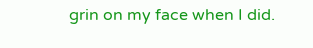grin on my face when I did.